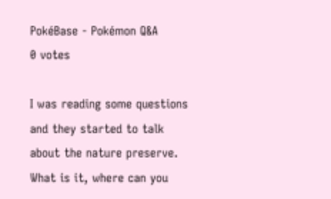PokéBase - Pokémon Q&A
0 votes

I was reading some questions and they started to talk about the nature preserve. What is it, where can you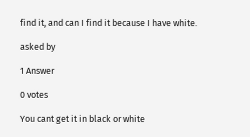find it, and can I find it because I have white.

asked by

1 Answer

0 votes

You cant get it in black or white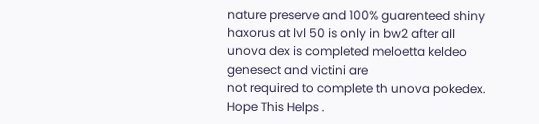nature preserve and 100% guarenteed shiny haxorus at lvl 50 is only in bw2 after all unova dex is completed meloetta keldeo genesect and victini are
not required to complete th unova pokedex. Hope This Helps .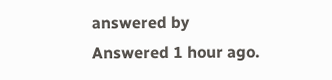answered by
Answered 1 hour ago.